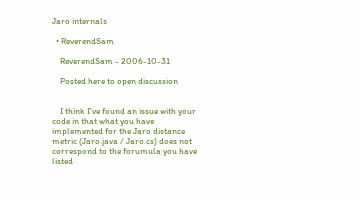Jaro internals

  • ReverendSam

    ReverendSam - 2006-10-31

    Posted here to open discussion


    I think I've found an issue with your code in that what you have implemented for the Jaro distance metric (Jaro.java / Jaro.cs) does not correspond to the forumula you have listed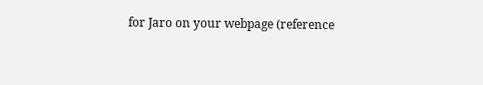for Jaro on your webpage (reference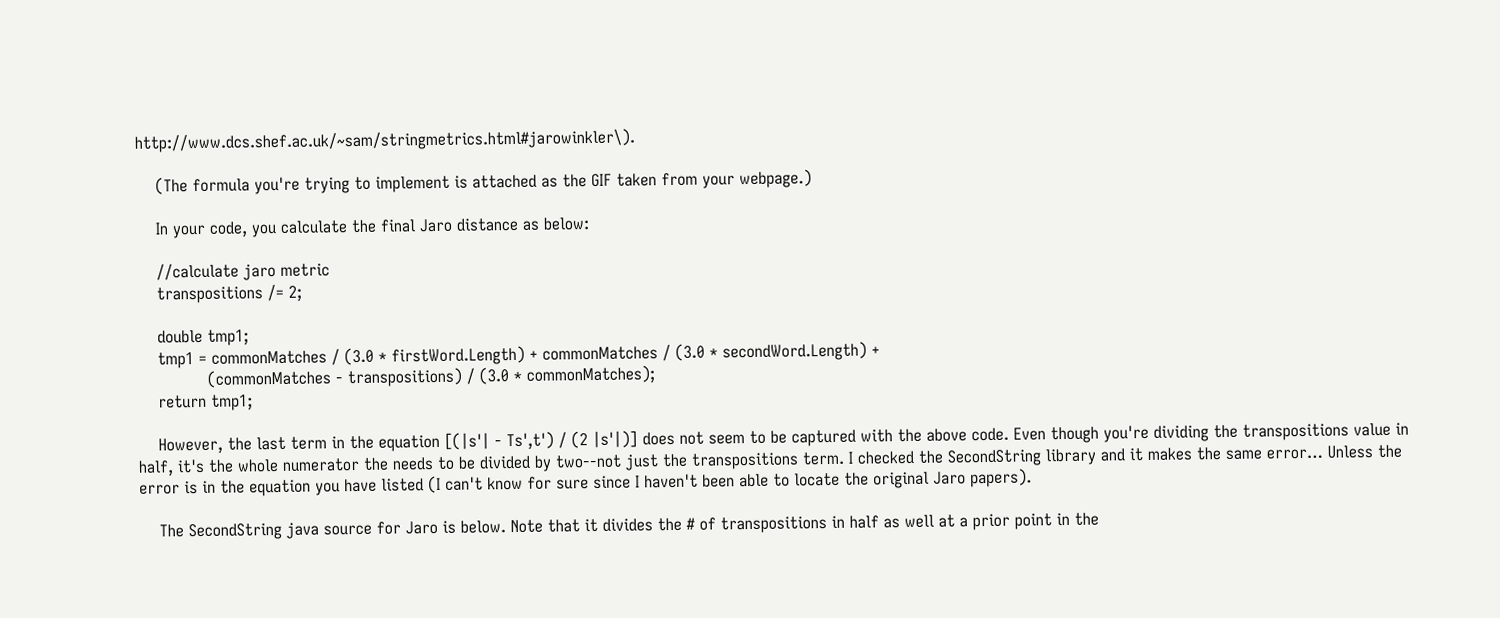http://www.dcs.shef.ac.uk/~sam/stringmetrics.html#jarowinkler\).

    (The formula you're trying to implement is attached as the GIF taken from your webpage.)

    In your code, you calculate the final Jaro distance as below:

    //calculate jaro metric
    transpositions /= 2;

    double tmp1;
    tmp1 = commonMatches / (3.0 * firstWord.Length) + commonMatches / (3.0 * secondWord.Length) +
              (commonMatches - transpositions) / (3.0 * commonMatches);
    return tmp1;

    However, the last term in the equation [(|s'| - Ts',t') / (2 |s'|)] does not seem to be captured with the above code. Even though you're dividing the transpositions value in half, it's the whole numerator the needs to be divided by two--not just the transpositions term. I checked the SecondString library and it makes the same error… Unless the error is in the equation you have listed (I can't know for sure since I haven't been able to locate the original Jaro papers).

    The SecondString java source for Jaro is below. Note that it divides the # of transpositions in half as well at a prior point in the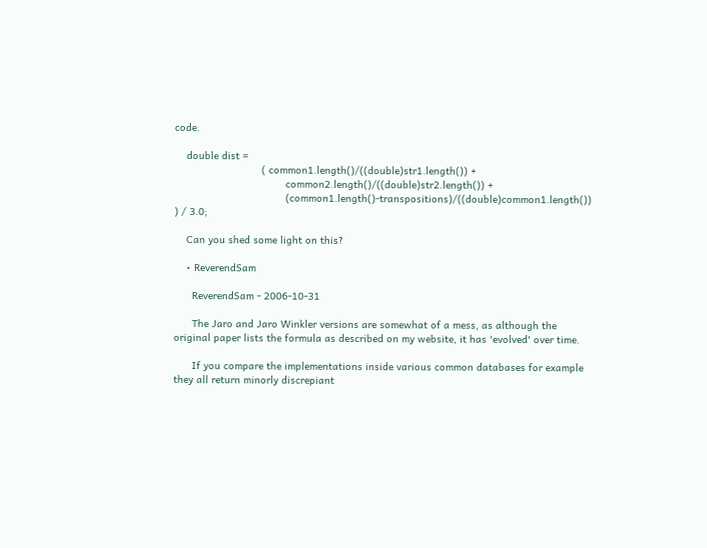code.

    double dist =
                             ( common1.length()/((double)str1.length()) +
                                     common2.length()/((double)str2.length()) +
                                     (common1.length()-transpositions)/((double)common1.length()) ) / 3.0;

    Can you shed some light on this?

    • ReverendSam

      ReverendSam - 2006-10-31

      The Jaro and Jaro Winkler versions are somewhat of a mess, as although the original paper lists the formula as described on my website, it has 'evolved' over time.

      If you compare the implementations inside various common databases for example they all return minorly discrepiant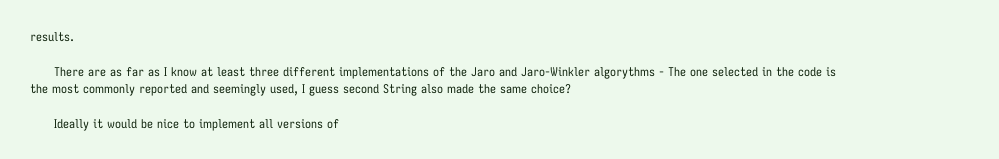results.

      There are as far as I know at least three different implementations of the Jaro and Jaro-Winkler algorythms - The one selected in the code is the most commonly reported and seemingly used, I guess second String also made the same choice?

      Ideally it would be nice to implement all versions of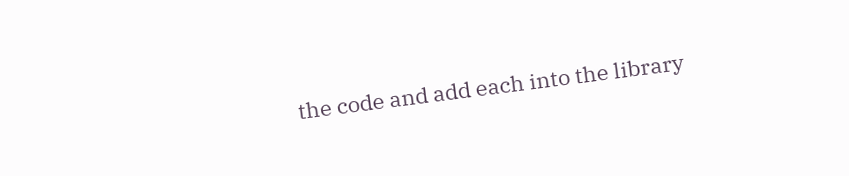the code and add each into the library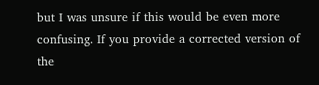but I was unsure if this would be even more confusing. If you provide a corrected version of the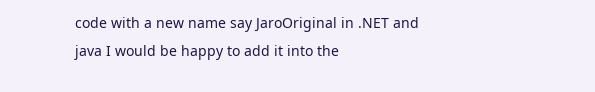code with a new name say JaroOriginal in .NET and java I would be happy to add it into the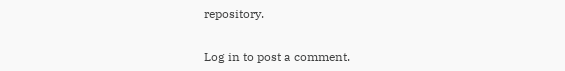repository.


Log in to post a comment.